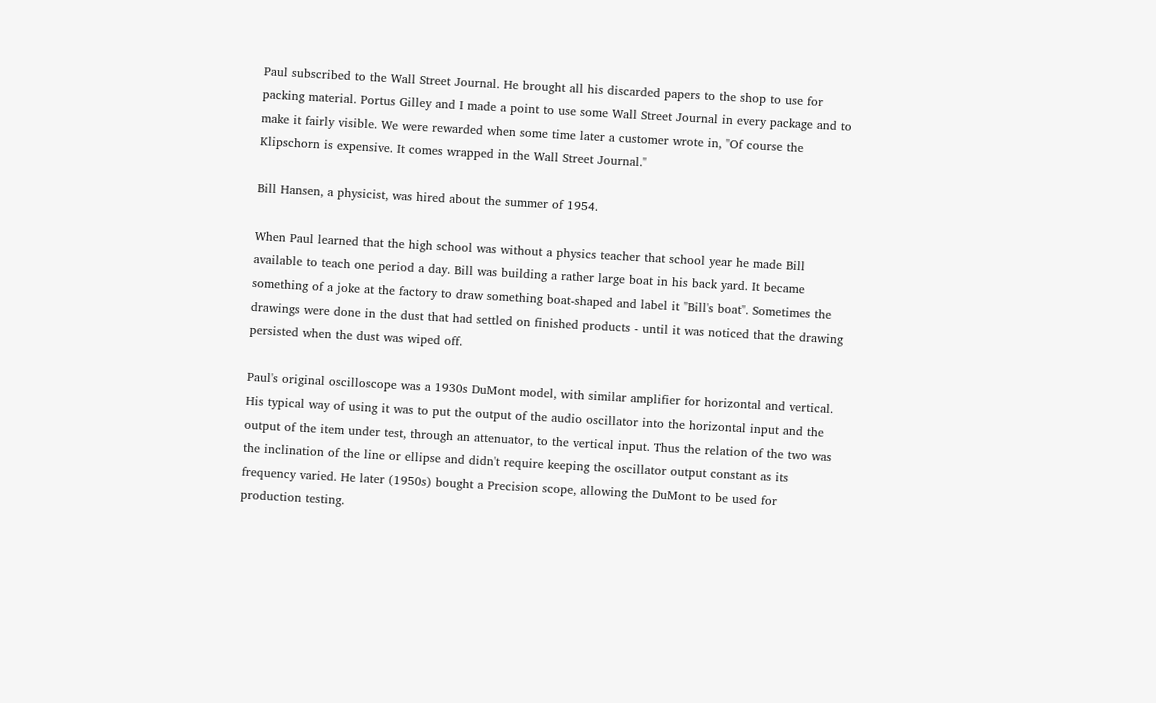Paul subscribed to the Wall Street Journal. He brought all his discarded papers to the shop to use for packing material. Portus Gilley and I made a point to use some Wall Street Journal in every package and to make it fairly visible. We were rewarded when some time later a customer wrote in, "Of course the Klipschorn is expensive. It comes wrapped in the Wall Street Journal."

Bill Hansen, a physicist, was hired about the summer of 1954.

When Paul learned that the high school was without a physics teacher that school year he made Bill available to teach one period a day. Bill was building a rather large boat in his back yard. It became something of a joke at the factory to draw something boat-shaped and label it "Bill's boat". Sometimes the drawings were done in the dust that had settled on finished products - until it was noticed that the drawing persisted when the dust was wiped off.

Paul's original oscilloscope was a 1930s DuMont model, with similar amplifier for horizontal and vertical. His typical way of using it was to put the output of the audio oscillator into the horizontal input and the output of the item under test, through an attenuator, to the vertical input. Thus the relation of the two was the inclination of the line or ellipse and didn't require keeping the oscillator output constant as its frequency varied. He later (1950s) bought a Precision scope, allowing the DuMont to be used for production testing.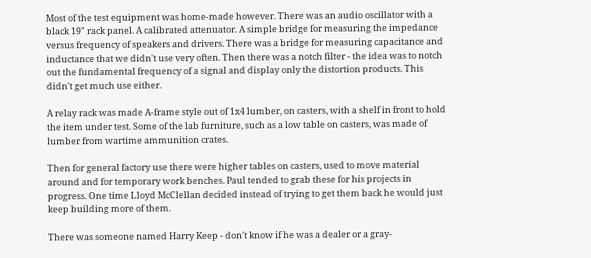Most of the test equipment was home-made however. There was an audio oscillator with a black 19" rack panel. A calibrated attenuator. A simple bridge for measuring the impedance versus frequency of speakers and drivers. There was a bridge for measuring capacitance and inductance that we didn't use very often. Then there was a notch filter - the idea was to notch out the fundamental frequency of a signal and display only the distortion products. This didn't get much use either.

A relay rack was made A-frame style out of 1x4 lumber, on casters, with a shelf in front to hold the item under test. Some of the lab furniture, such as a low table on casters, was made of lumber from wartime ammunition crates.

Then for general factory use there were higher tables on casters, used to move material around and for temporary work benches. Paul tended to grab these for his projects in progress. One time Lloyd McClellan decided instead of trying to get them back he would just keep building more of them.

There was someone named Harry Keep - don't know if he was a dealer or a gray-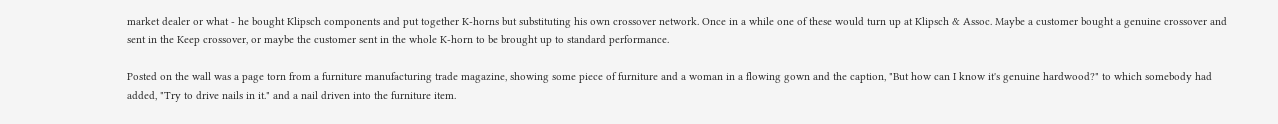market dealer or what - he bought Klipsch components and put together K-horns but substituting his own crossover network. Once in a while one of these would turn up at Klipsch & Assoc. Maybe a customer bought a genuine crossover and sent in the Keep crossover, or maybe the customer sent in the whole K-horn to be brought up to standard performance.

Posted on the wall was a page torn from a furniture manufacturing trade magazine, showing some piece of furniture and a woman in a flowing gown and the caption, "But how can I know it's genuine hardwood?" to which somebody had added, "Try to drive nails in it." and a nail driven into the furniture item.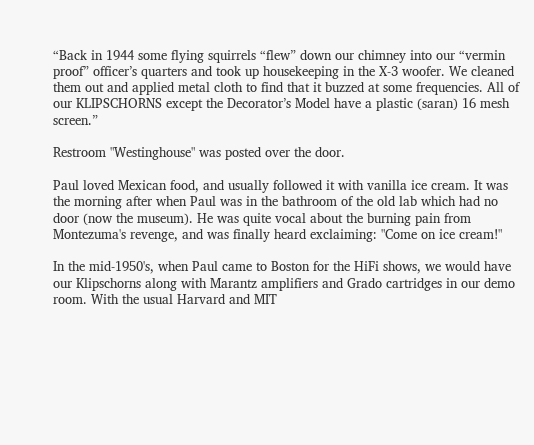“Back in 1944 some flying squirrels “flew” down our chimney into our “vermin proof” officer’s quarters and took up housekeeping in the X-3 woofer. We cleaned them out and applied metal cloth to find that it buzzed at some frequencies. All of our KLIPSCHORNS except the Decorator’s Model have a plastic (saran) 16 mesh screen.”

Restroom "Westinghouse" was posted over the door.

Paul loved Mexican food, and usually followed it with vanilla ice cream. It was the morning after when Paul was in the bathroom of the old lab which had no door (now the museum). He was quite vocal about the burning pain from Montezuma's revenge, and was finally heard exclaiming: "Come on ice cream!"

In the mid-1950's, when Paul came to Boston for the HiFi shows, we would have our Klipschorns along with Marantz amplifiers and Grado cartridges in our demo room. With the usual Harvard and MIT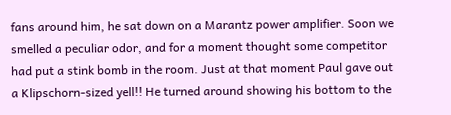fans around him, he sat down on a Marantz power amplifier. Soon we smelled a peculiar odor, and for a moment thought some competitor had put a stink bomb in the room. Just at that moment Paul gave out a Klipschorn-sized yell!! He turned around showing his bottom to the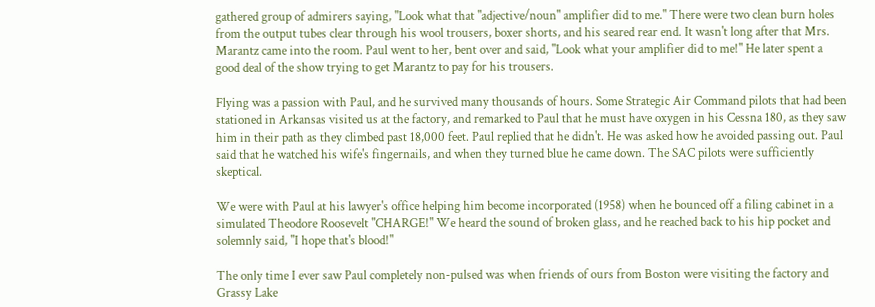gathered group of admirers saying, "Look what that "adjective/noun" amplifier did to me." There were two clean burn holes from the output tubes clear through his wool trousers, boxer shorts, and his seared rear end. It wasn't long after that Mrs. Marantz came into the room. Paul went to her, bent over and said, "Look what your amplifier did to me!" He later spent a good deal of the show trying to get Marantz to pay for his trousers.

Flying was a passion with Paul, and he survived many thousands of hours. Some Strategic Air Command pilots that had been stationed in Arkansas visited us at the factory, and remarked to Paul that he must have oxygen in his Cessna 180, as they saw him in their path as they climbed past 18,000 feet. Paul replied that he didn't. He was asked how he avoided passing out. Paul said that he watched his wife's fingernails, and when they turned blue he came down. The SAC pilots were sufficiently skeptical.

We were with Paul at his lawyer's office helping him become incorporated (1958) when he bounced off a filing cabinet in a simulated Theodore Roosevelt "CHARGE!" We heard the sound of broken glass, and he reached back to his hip pocket and solemnly said, "I hope that's blood!"

The only time I ever saw Paul completely non-pulsed was when friends of ours from Boston were visiting the factory and Grassy Lake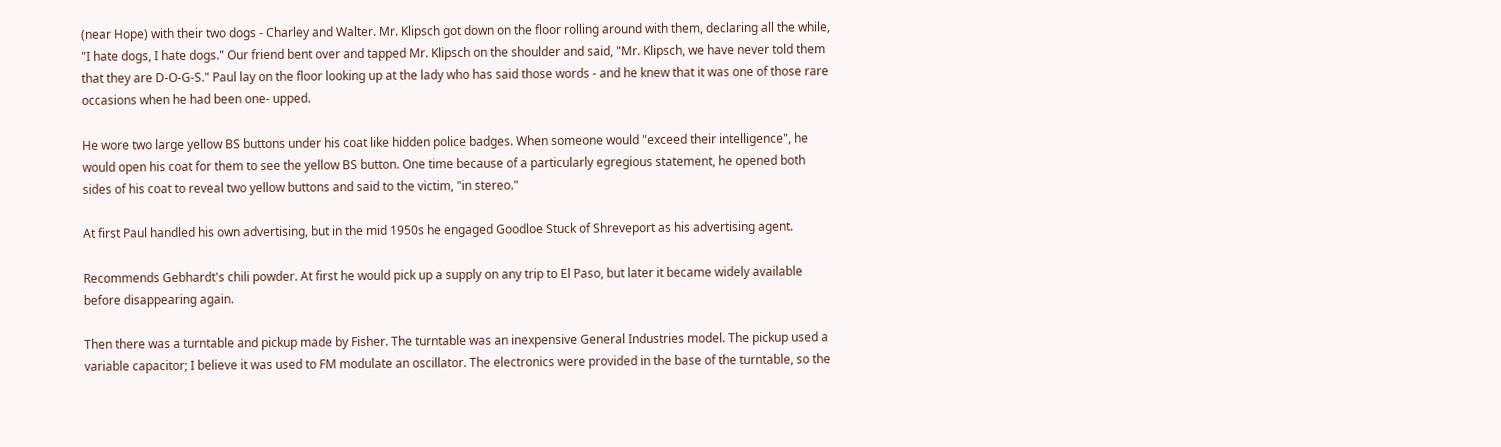(near Hope) with their two dogs - Charley and Walter. Mr. Klipsch got down on the floor rolling around with them, declaring all the while, "I hate dogs, I hate dogs." Our friend bent over and tapped Mr. Klipsch on the shoulder and said, "Mr. Klipsch, we have never told them that they are D-O-G-S." Paul lay on the floor looking up at the lady who has said those words - and he knew that it was one of those rare occasions when he had been one- upped.

He wore two large yellow BS buttons under his coat like hidden police badges. When someone would "exceed their intelligence", he would open his coat for them to see the yellow BS button. One time because of a particularly egregious statement, he opened both sides of his coat to reveal two yellow buttons and said to the victim, "in stereo."

At first Paul handled his own advertising, but in the mid 1950s he engaged Goodloe Stuck of Shreveport as his advertising agent.

Recommends Gebhardt's chili powder. At first he would pick up a supply on any trip to El Paso, but later it became widely available before disappearing again.

Then there was a turntable and pickup made by Fisher. The turntable was an inexpensive General Industries model. The pickup used a variable capacitor; I believe it was used to FM modulate an oscillator. The electronics were provided in the base of the turntable, so the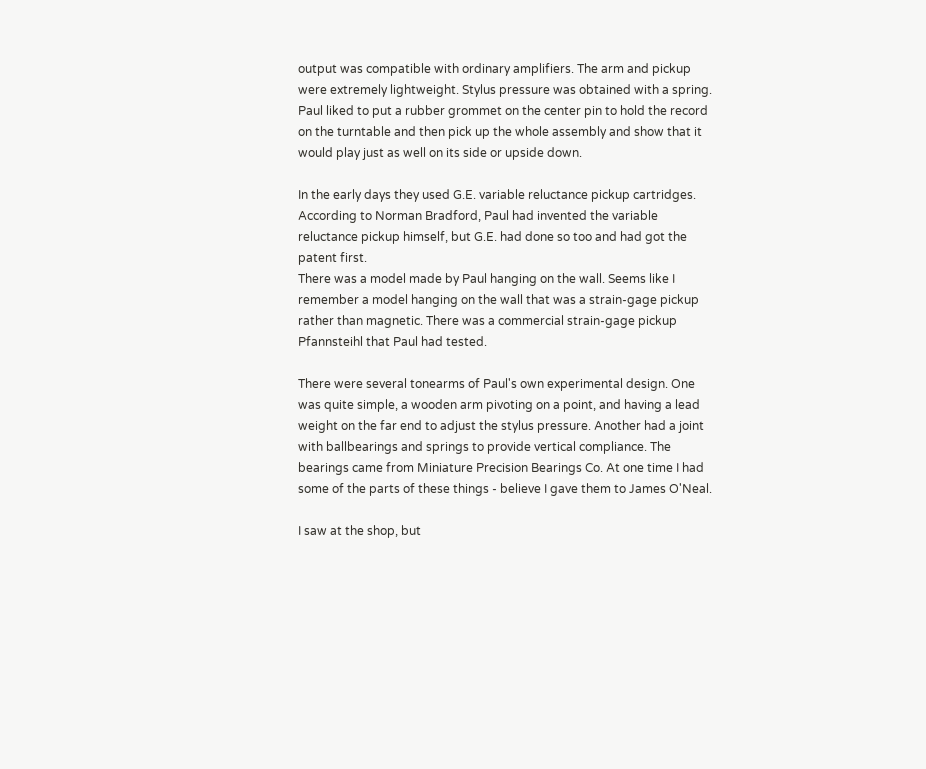output was compatible with ordinary amplifiers. The arm and pickup were extremely lightweight. Stylus pressure was obtained with a spring. Paul liked to put a rubber grommet on the center pin to hold the record on the turntable and then pick up the whole assembly and show that it would play just as well on its side or upside down.

In the early days they used G.E. variable reluctance pickup cartridges.
According to Norman Bradford, Paul had invented the variable reluctance pickup himself, but G.E. had done so too and had got the patent first.
There was a model made by Paul hanging on the wall. Seems like I remember a model hanging on the wall that was a strain-gage pickup rather than magnetic. There was a commercial strain-gage pickup Pfannsteihl that Paul had tested.

There were several tonearms of Paul's own experimental design. One was quite simple, a wooden arm pivoting on a point, and having a lead weight on the far end to adjust the stylus pressure. Another had a joint with ballbearings and springs to provide vertical compliance. The bearings came from Miniature Precision Bearings Co. At one time I had some of the parts of these things - believe I gave them to James O'Neal.

I saw at the shop, but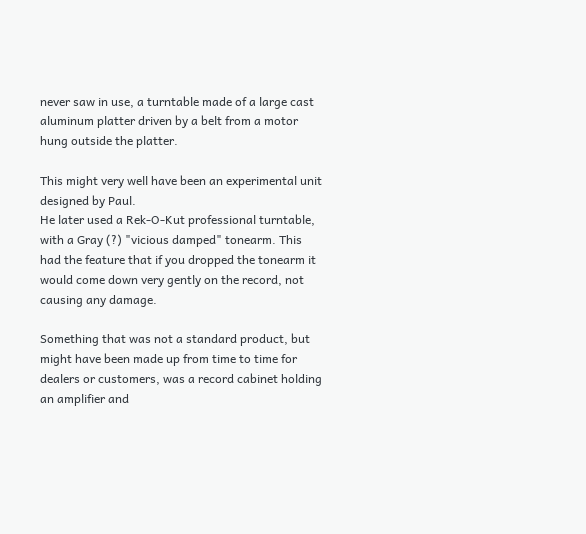never saw in use, a turntable made of a large cast aluminum platter driven by a belt from a motor hung outside the platter.

This might very well have been an experimental unit designed by Paul.
He later used a Rek-O-Kut professional turntable, with a Gray (?) "vicious damped" tonearm. This had the feature that if you dropped the tonearm it would come down very gently on the record, not causing any damage.

Something that was not a standard product, but might have been made up from time to time for dealers or customers, was a record cabinet holding an amplifier and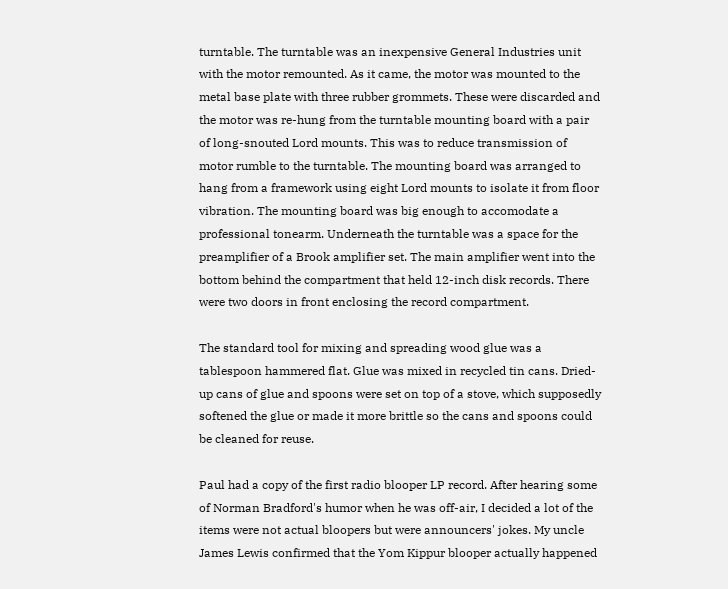turntable. The turntable was an inexpensive General Industries unit with the motor remounted. As it came, the motor was mounted to the metal base plate with three rubber grommets. These were discarded and the motor was re-hung from the turntable mounting board with a pair of long-snouted Lord mounts. This was to reduce transmission of motor rumble to the turntable. The mounting board was arranged to hang from a framework using eight Lord mounts to isolate it from floor vibration. The mounting board was big enough to accomodate a professional tonearm. Underneath the turntable was a space for the preamplifier of a Brook amplifier set. The main amplifier went into the bottom behind the compartment that held 12-inch disk records. There were two doors in front enclosing the record compartment.

The standard tool for mixing and spreading wood glue was a tablespoon hammered flat. Glue was mixed in recycled tin cans. Dried-up cans of glue and spoons were set on top of a stove, which supposedly softened the glue or made it more brittle so the cans and spoons could be cleaned for reuse.

Paul had a copy of the first radio blooper LP record. After hearing some of Norman Bradford's humor when he was off-air, I decided a lot of the items were not actual bloopers but were announcers' jokes. My uncle James Lewis confirmed that the Yom Kippur blooper actually happened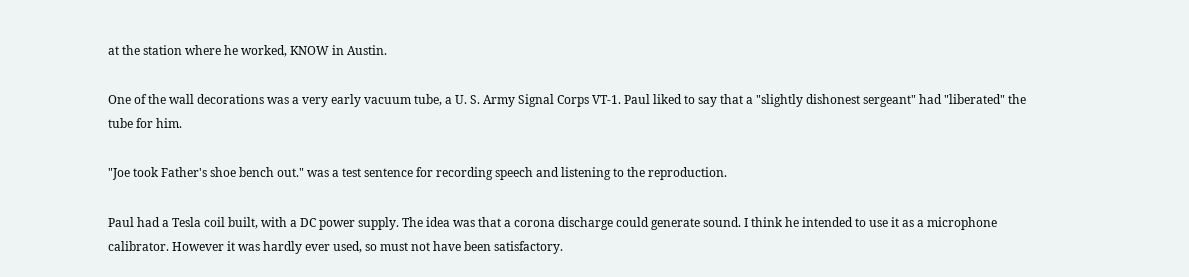at the station where he worked, KNOW in Austin.

One of the wall decorations was a very early vacuum tube, a U. S. Army Signal Corps VT-1. Paul liked to say that a "slightly dishonest sergeant" had "liberated" the tube for him.

"Joe took Father's shoe bench out." was a test sentence for recording speech and listening to the reproduction.

Paul had a Tesla coil built, with a DC power supply. The idea was that a corona discharge could generate sound. I think he intended to use it as a microphone calibrator. However it was hardly ever used, so must not have been satisfactory.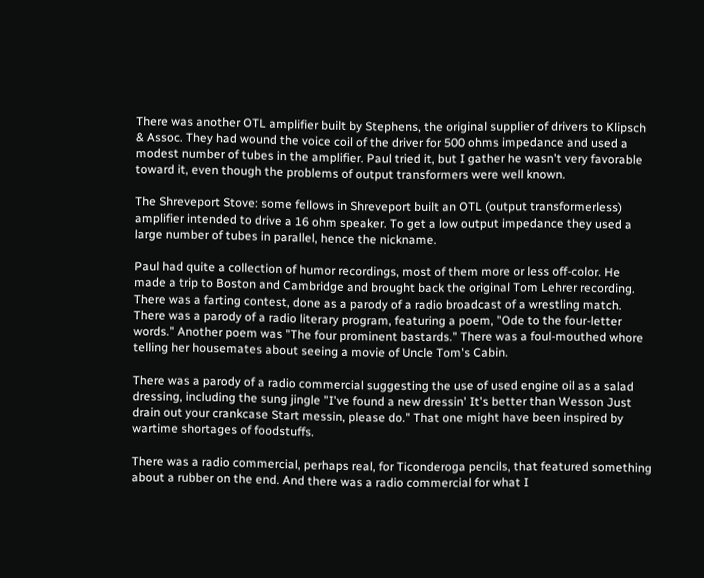There was another OTL amplifier built by Stephens, the original supplier of drivers to Klipsch & Assoc. They had wound the voice coil of the driver for 500 ohms impedance and used a modest number of tubes in the amplifier. Paul tried it, but I gather he wasn't very favorable toward it, even though the problems of output transformers were well known.

The Shreveport Stove: some fellows in Shreveport built an OTL (output transformerless) amplifier intended to drive a 16 ohm speaker. To get a low output impedance they used a large number of tubes in parallel, hence the nickname.

Paul had quite a collection of humor recordings, most of them more or less off-color. He made a trip to Boston and Cambridge and brought back the original Tom Lehrer recording. There was a farting contest, done as a parody of a radio broadcast of a wrestling match. There was a parody of a radio literary program, featuring a poem, "Ode to the four-letter words." Another poem was "The four prominent bastards." There was a foul-mouthed whore telling her housemates about seeing a movie of Uncle Tom's Cabin.

There was a parody of a radio commercial suggesting the use of used engine oil as a salad dressing, including the sung jingle "I've found a new dressin' It's better than Wesson Just drain out your crankcase Start messin, please do." That one might have been inspired by wartime shortages of foodstuffs.

There was a radio commercial, perhaps real, for Ticonderoga pencils, that featured something about a rubber on the end. And there was a radio commercial for what I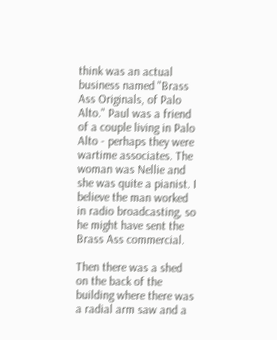think was an actual business named "Brass Ass Originals, of Palo Alto." Paul was a friend of a couple living in Palo Alto - perhaps they were wartime associates. The woman was Nellie and she was quite a pianist. I believe the man worked in radio broadcasting, so he might have sent the Brass Ass commercial.

Then there was a shed on the back of the building where there was a radial arm saw and a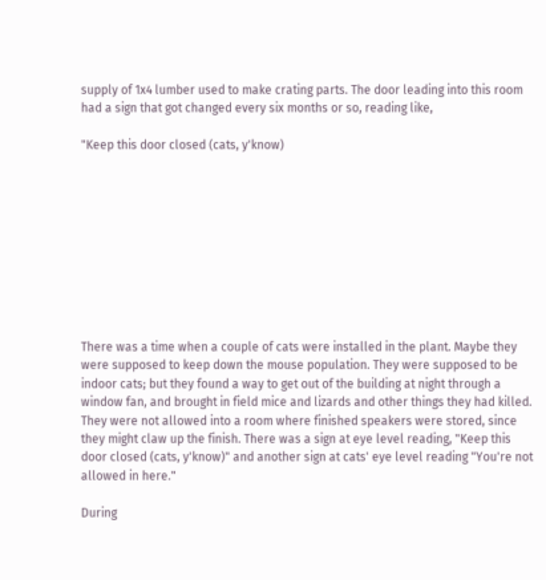supply of 1x4 lumber used to make crating parts. The door leading into this room had a sign that got changed every six months or so, reading like,

"Keep this door closed (cats, y'know)










There was a time when a couple of cats were installed in the plant. Maybe they were supposed to keep down the mouse population. They were supposed to be indoor cats; but they found a way to get out of the building at night through a window fan, and brought in field mice and lizards and other things they had killed. They were not allowed into a room where finished speakers were stored, since they might claw up the finish. There was a sign at eye level reading, "Keep this door closed (cats, y'know)" and another sign at cats' eye level reading "You're not allowed in here."

During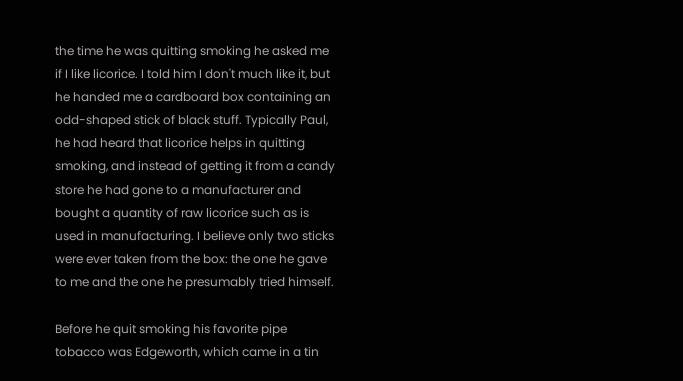the time he was quitting smoking he asked me if I like licorice. I told him I don't much like it, but he handed me a cardboard box containing an odd-shaped stick of black stuff. Typically Paul, he had heard that licorice helps in quitting smoking, and instead of getting it from a candy store he had gone to a manufacturer and bought a quantity of raw licorice such as is used in manufacturing. I believe only two sticks were ever taken from the box: the one he gave to me and the one he presumably tried himself.

Before he quit smoking his favorite pipe tobacco was Edgeworth, which came in a tin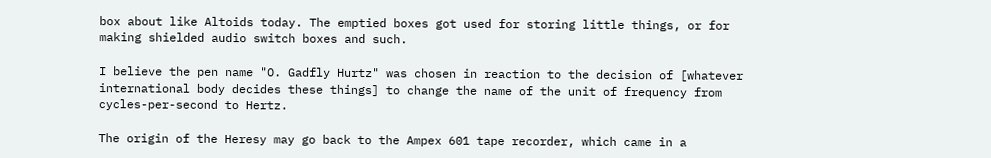box about like Altoids today. The emptied boxes got used for storing little things, or for making shielded audio switch boxes and such.

I believe the pen name "O. Gadfly Hurtz" was chosen in reaction to the decision of [whatever international body decides these things] to change the name of the unit of frequency from cycles-per-second to Hertz.

The origin of the Heresy may go back to the Ampex 601 tape recorder, which came in a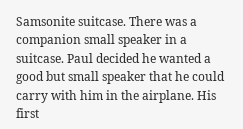Samsonite suitcase. There was a companion small speaker in a suitcase. Paul decided he wanted a good but small speaker that he could carry with him in the airplane. His first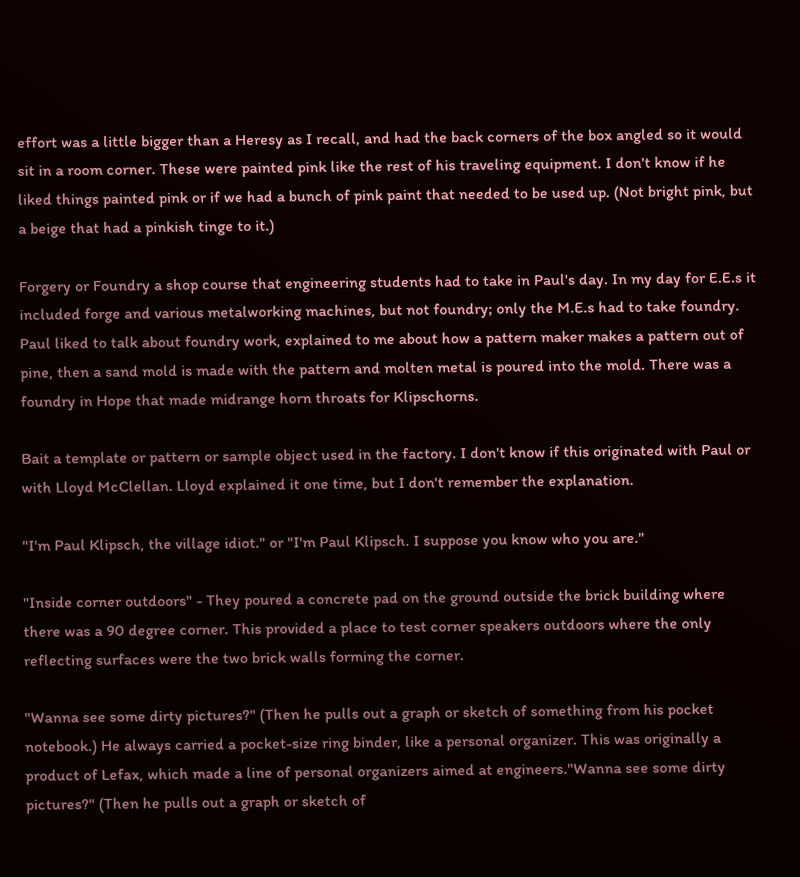effort was a little bigger than a Heresy as I recall, and had the back corners of the box angled so it would sit in a room corner. These were painted pink like the rest of his traveling equipment. I don't know if he liked things painted pink or if we had a bunch of pink paint that needed to be used up. (Not bright pink, but a beige that had a pinkish tinge to it.)

Forgery or Foundry a shop course that engineering students had to take in Paul's day. In my day for E.E.s it included forge and various metalworking machines, but not foundry; only the M.E.s had to take foundry. Paul liked to talk about foundry work, explained to me about how a pattern maker makes a pattern out of pine, then a sand mold is made with the pattern and molten metal is poured into the mold. There was a foundry in Hope that made midrange horn throats for Klipschorns.

Bait a template or pattern or sample object used in the factory. I don't know if this originated with Paul or with Lloyd McClellan. Lloyd explained it one time, but I don't remember the explanation.

"I'm Paul Klipsch, the village idiot." or "I'm Paul Klipsch. I suppose you know who you are."

"Inside corner outdoors" - They poured a concrete pad on the ground outside the brick building where there was a 90 degree corner. This provided a place to test corner speakers outdoors where the only reflecting surfaces were the two brick walls forming the corner.

"Wanna see some dirty pictures?" (Then he pulls out a graph or sketch of something from his pocket notebook.) He always carried a pocket-size ring binder, like a personal organizer. This was originally a product of Lefax, which made a line of personal organizers aimed at engineers."Wanna see some dirty pictures?" (Then he pulls out a graph or sketch of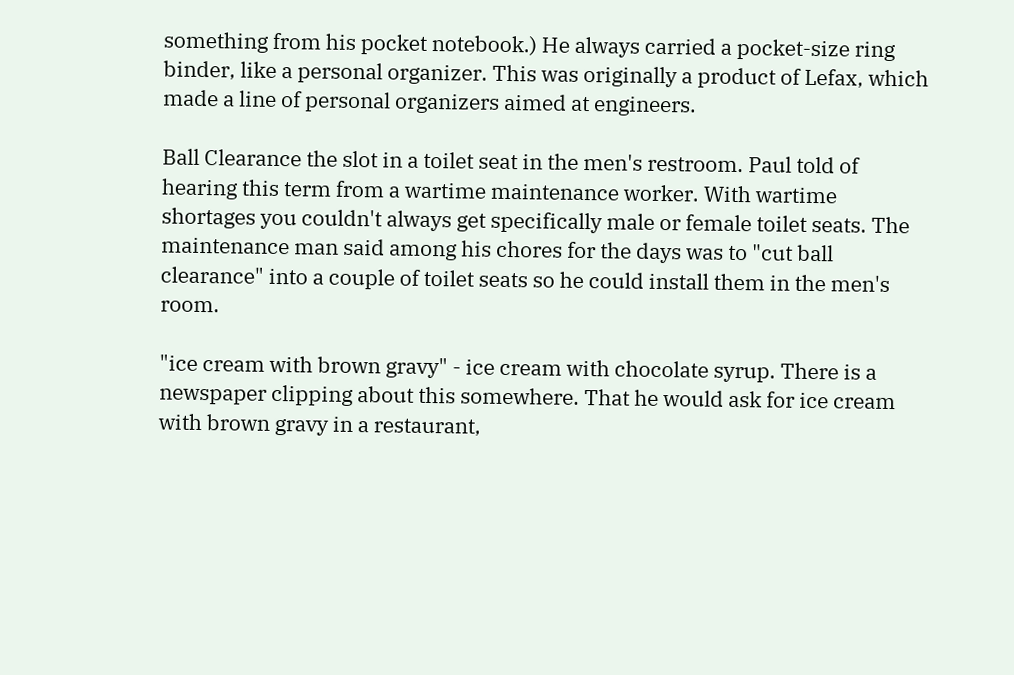something from his pocket notebook.) He always carried a pocket-size ring binder, like a personal organizer. This was originally a product of Lefax, which made a line of personal organizers aimed at engineers.

Ball Clearance the slot in a toilet seat in the men's restroom. Paul told of hearing this term from a wartime maintenance worker. With wartime shortages you couldn't always get specifically male or female toilet seats. The maintenance man said among his chores for the days was to "cut ball clearance" into a couple of toilet seats so he could install them in the men's room.

"ice cream with brown gravy" - ice cream with chocolate syrup. There is a newspaper clipping about this somewhere. That he would ask for ice cream with brown gravy in a restaurant,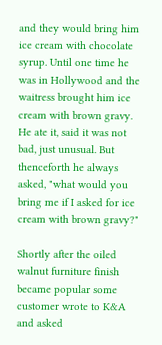and they would bring him ice cream with chocolate syrup. Until one time he was in Hollywood and the waitress brought him ice cream with brown gravy. He ate it, said it was not bad, just unusual. But thenceforth he always asked, "what would you bring me if I asked for ice cream with brown gravy?"

Shortly after the oiled walnut furniture finish became popular some customer wrote to K&A and asked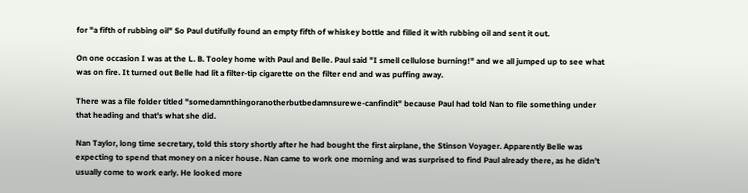for "a fifth of rubbing oil" So Paul dutifully found an empty fifth of whiskey bottle and filled it with rubbing oil and sent it out.

On one occasion I was at the L. B. Tooley home with Paul and Belle. Paul said "I smell cellulose burning!" and we all jumped up to see what was on fire. It turned out Belle had lit a filter-tip cigarette on the filter end and was puffing away.

There was a file folder titled "somedamnthingoranotherbutbedamnsurewe-canfindit" because Paul had told Nan to file something under that heading and that's what she did.

Nan Taylor, long time secretary, told this story shortly after he had bought the first airplane, the Stinson Voyager. Apparently Belle was expecting to spend that money on a nicer house. Nan came to work one morning and was surprised to find Paul already there, as he didn't usually come to work early. He looked more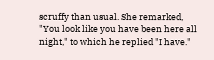scruffy than usual. She remarked, "You look like you have been here all night," to which he replied "I have."